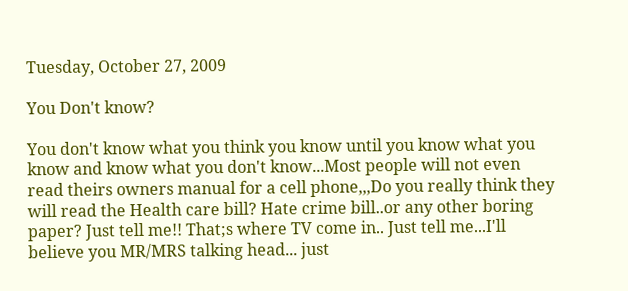Tuesday, October 27, 2009

You Don't know?

You don't know what you think you know until you know what you know and know what you don't know...Most people will not even read theirs owners manual for a cell phone,,,Do you really think they will read the Health care bill? Hate crime bill..or any other boring paper? Just tell me!! That;s where TV come in.. Just tell me...I'll believe you MR/MRS talking head... just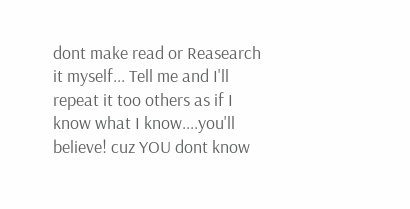dont make read or Reasearch it myself... Tell me and I'll repeat it too others as if I know what I know....you'll believe! cuz YOU dont know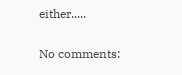either.....

No comments: